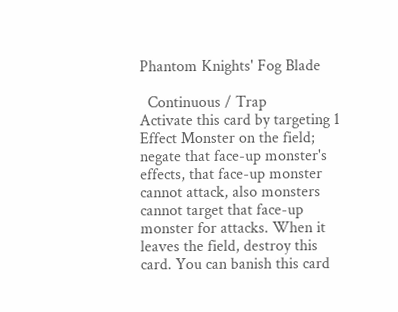Phantom Knights' Fog Blade

  Continuous / Trap
Activate this card by targeting 1 Effect Monster on the field; negate that face-up monster's effects, that face-up monster cannot attack, also monsters cannot target that face-up monster for attacks. When it leaves the field, destroy this card. You can banish this card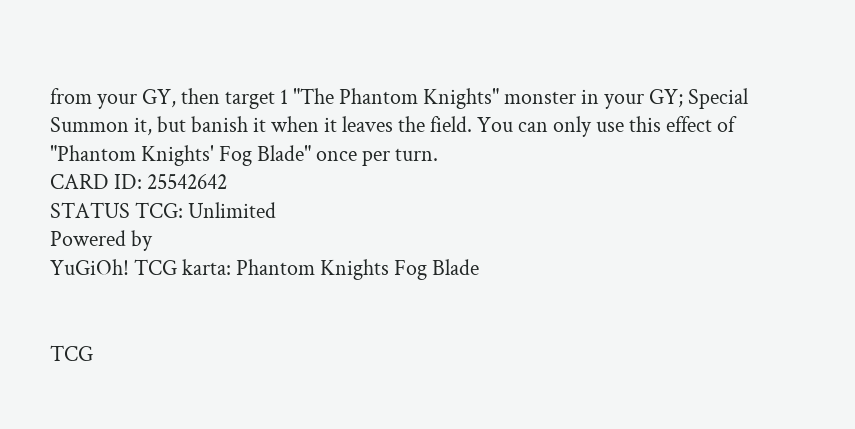from your GY, then target 1 "The Phantom Knights" monster in your GY; Special Summon it, but banish it when it leaves the field. You can only use this effect of "Phantom Knights' Fog Blade" once per turn.
CARD ID: 25542642
STATUS TCG: Unlimited
Powered by
YuGiOh! TCG karta: Phantom Knights Fog Blade


TCG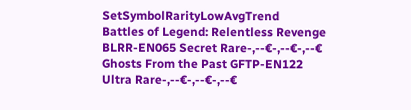SetSymbolRarityLowAvgTrend
Battles of Legend: Relentless Revenge BLRR-EN065 Secret Rare-,--€-,--€-,--€
Ghosts From the Past GFTP-EN122 Ultra Rare-,--€-,--€-,--€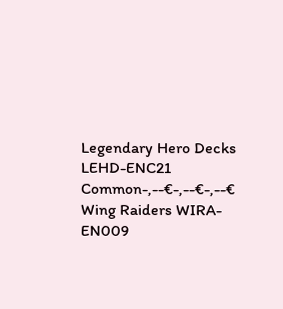Legendary Hero Decks LEHD-ENC21 Common-,--€-,--€-,--€
Wing Raiders WIRA-EN009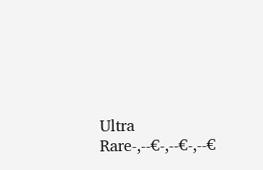Ultra Rare-,--€-,--€-,--€